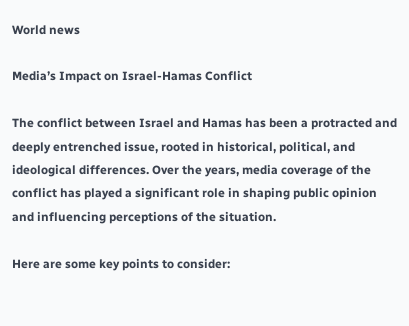World news

Media’s Impact on Israel-Hamas Conflict

The conflict between Israel and Hamas has been a protracted and deeply entrenched issue, rooted in historical, political, and ideological differences. Over the years, media coverage of the conflict has played a significant role in shaping public opinion and influencing perceptions of the situation.

Here are some key points to consider: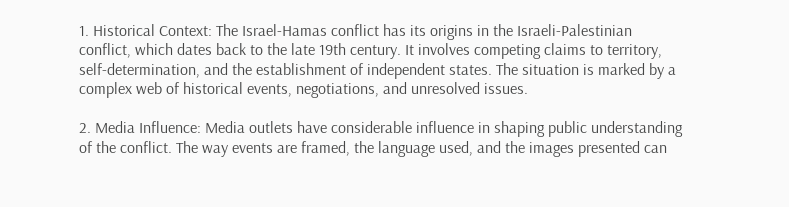1. Historical Context: The Israel-Hamas conflict has its origins in the Israeli-Palestinian conflict, which dates back to the late 19th century. It involves competing claims to territory, self-determination, and the establishment of independent states. The situation is marked by a complex web of historical events, negotiations, and unresolved issues.

2. Media Influence: Media outlets have considerable influence in shaping public understanding of the conflict. The way events are framed, the language used, and the images presented can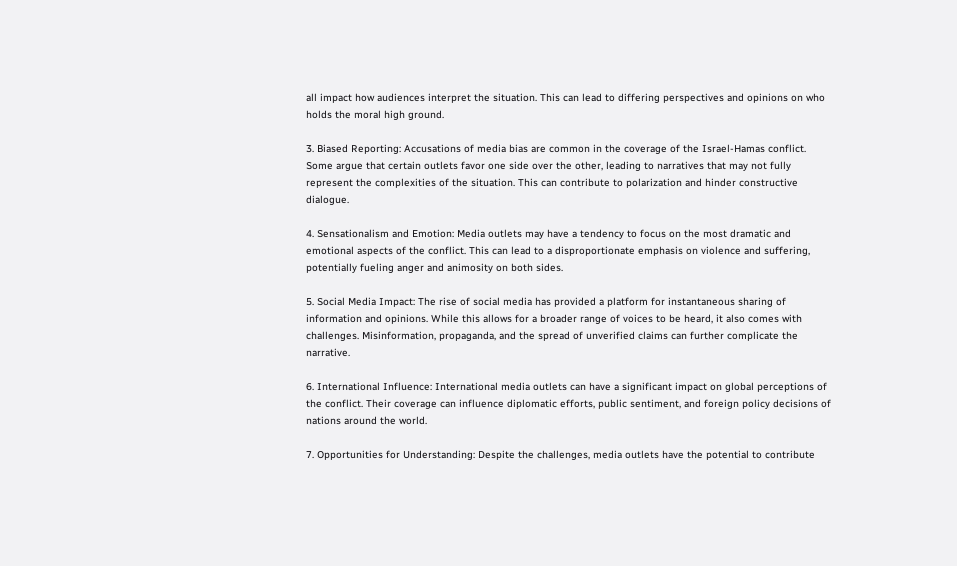all impact how audiences interpret the situation. This can lead to differing perspectives and opinions on who holds the moral high ground.

3. Biased Reporting: Accusations of media bias are common in the coverage of the Israel-Hamas conflict. Some argue that certain outlets favor one side over the other, leading to narratives that may not fully represent the complexities of the situation. This can contribute to polarization and hinder constructive dialogue.

4. Sensationalism and Emotion: Media outlets may have a tendency to focus on the most dramatic and emotional aspects of the conflict. This can lead to a disproportionate emphasis on violence and suffering, potentially fueling anger and animosity on both sides.

5. Social Media Impact: The rise of social media has provided a platform for instantaneous sharing of information and opinions. While this allows for a broader range of voices to be heard, it also comes with challenges. Misinformation, propaganda, and the spread of unverified claims can further complicate the narrative.

6. International Influence: International media outlets can have a significant impact on global perceptions of the conflict. Their coverage can influence diplomatic efforts, public sentiment, and foreign policy decisions of nations around the world.

7. Opportunities for Understanding: Despite the challenges, media outlets have the potential to contribute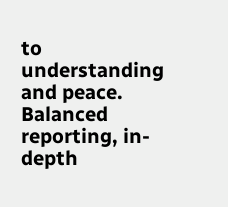to understanding and peace. Balanced reporting, in-depth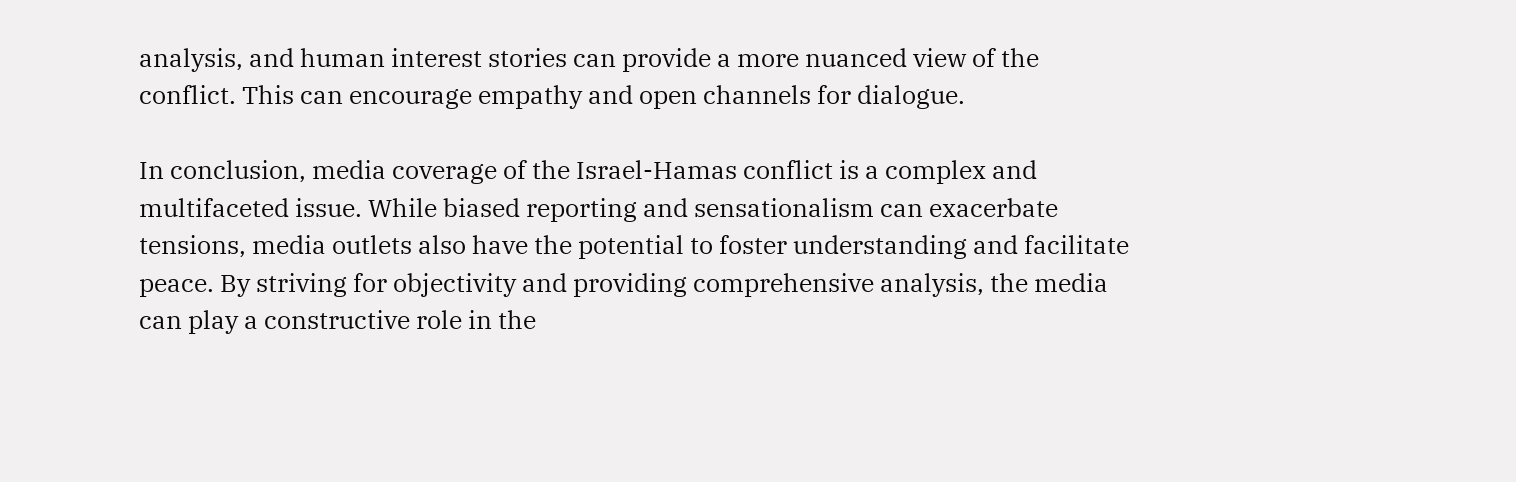analysis, and human interest stories can provide a more nuanced view of the conflict. This can encourage empathy and open channels for dialogue.

In conclusion, media coverage of the Israel-Hamas conflict is a complex and multifaceted issue. While biased reporting and sensationalism can exacerbate tensions, media outlets also have the potential to foster understanding and facilitate peace. By striving for objectivity and providing comprehensive analysis, the media can play a constructive role in the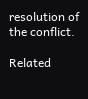resolution of the conflict.

Related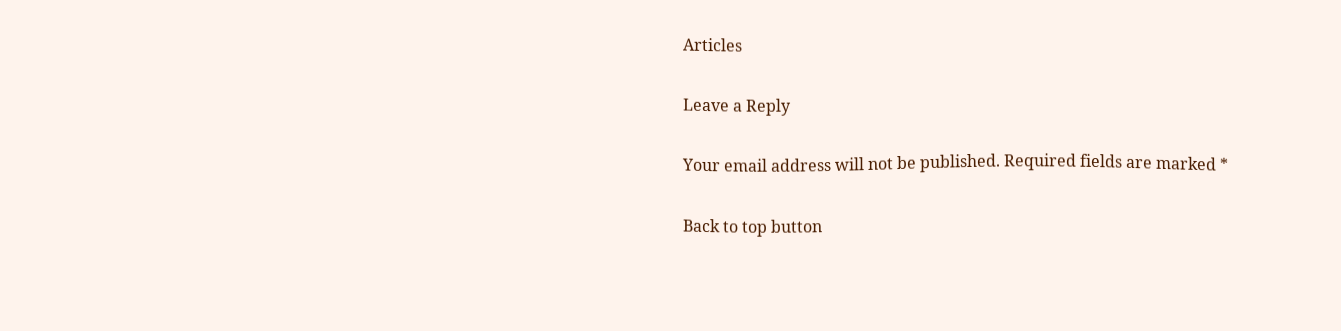Articles

Leave a Reply

Your email address will not be published. Required fields are marked *

Back to top button